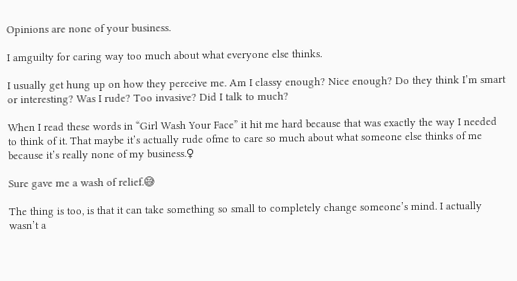Opinions are none of your business.

I amguilty for caring way too much about what everyone else thinks.

I usually get hung up on how they perceive me. Am I classy enough? Nice enough? Do they think I’m smart or interesting? Was I rude? Too invasive? Did I talk to much?

When I read these words in “Girl Wash Your Face” it hit me hard because that was exactly the way I needed to think of it. That maybe it’s actually rude ofme to care so much about what someone else thinks of me because it’s really none of my business.♀

Sure gave me a wash of relief.😅

The thing is too, is that it can take something so small to completely change someone’s mind. I actually wasn’t a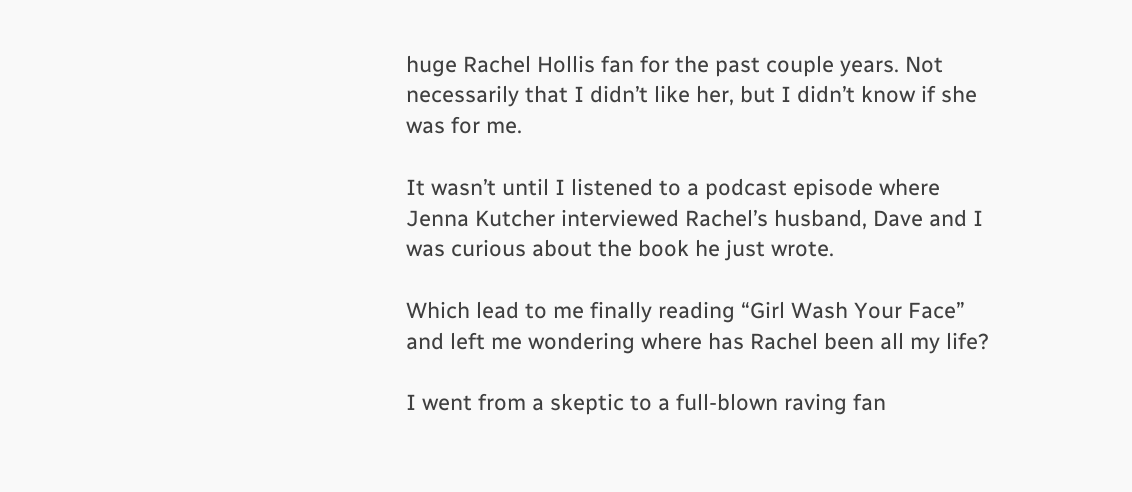huge Rachel Hollis fan for the past couple years. Not necessarily that I didn’t like her, but I didn’t know if she was for me.

It wasn’t until I listened to a podcast episode where Jenna Kutcher interviewed Rachel’s husband, Dave and I was curious about the book he just wrote.

Which lead to me finally reading “Girl Wash Your Face” and left me wondering where has Rachel been all my life?

I went from a skeptic to a full-blown raving fan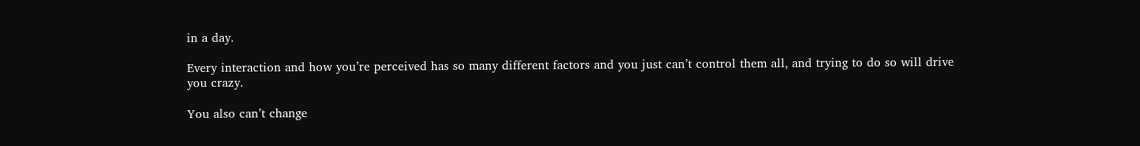in a day.

Every interaction and how you’re perceived has so many different factors and you just can’t control them all, and trying to do so will drive you crazy.

You also can’t change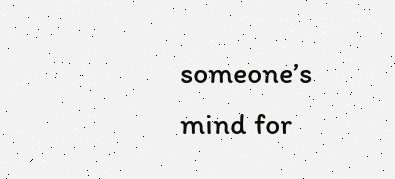someone’s mind for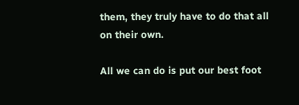them, they truly have to do that all on their own.

All we can do is put our best foot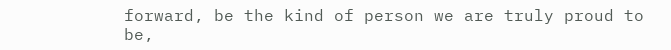forward, be the kind of person we are truly proud to be,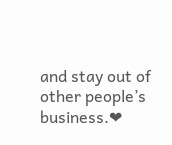and stay out of other people’s business.❤